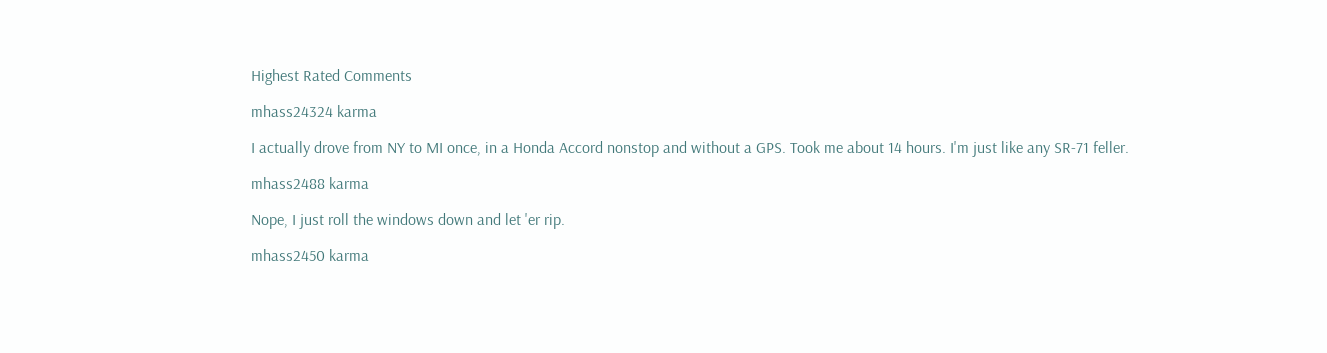Highest Rated Comments

mhass24324 karma

I actually drove from NY to MI once, in a Honda Accord nonstop and without a GPS. Took me about 14 hours. I'm just like any SR-71 feller.

mhass2488 karma

Nope, I just roll the windows down and let 'er rip.

mhass2450 karma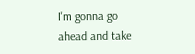I'm gonna go ahead and take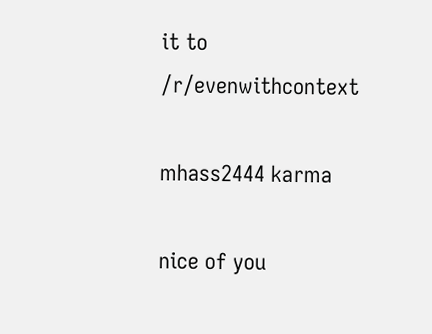it to /r/evenwithcontext

mhass2444 karma

nice of you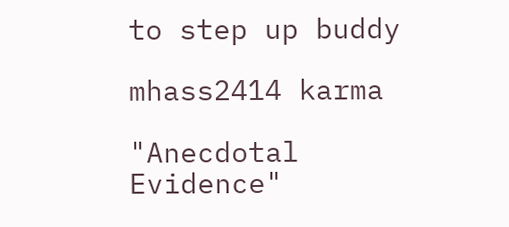to step up buddy

mhass2414 karma

"Anecdotal Evidence"